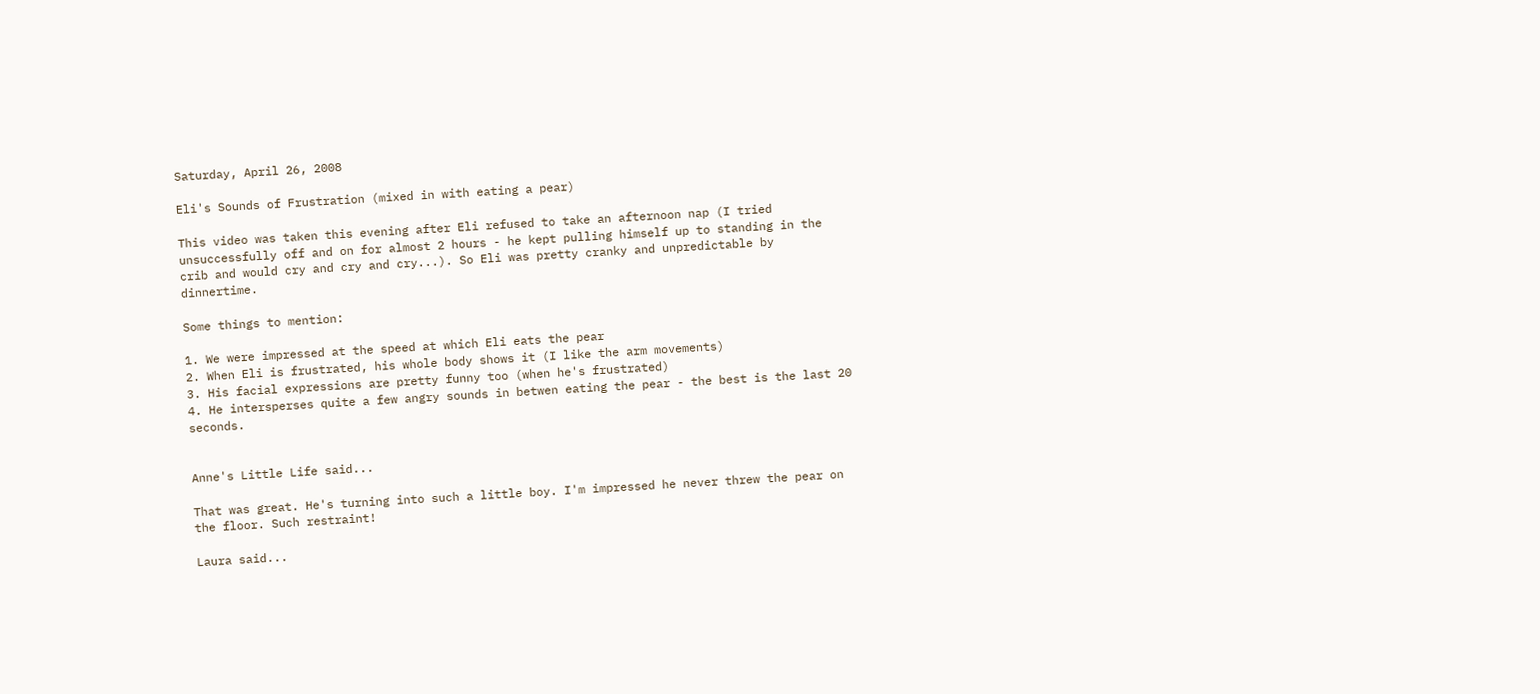Saturday, April 26, 2008

Eli's Sounds of Frustration (mixed in with eating a pear)

This video was taken this evening after Eli refused to take an afternoon nap (I tried unsuccessfully off and on for almost 2 hours - he kept pulling himself up to standing in the crib and would cry and cry and cry...). So Eli was pretty cranky and unpredictable by dinnertime.

Some things to mention:

1. We were impressed at the speed at which Eli eats the pear
2. When Eli is frustrated, his whole body shows it (I like the arm movements)
3. His facial expressions are pretty funny too (when he's frustrated)
4. He intersperses quite a few angry sounds in betwen eating the pear - the best is the last 20 seconds.


Anne's Little Life said...

That was great. He's turning into such a little boy. I'm impressed he never threw the pear on the floor. Such restraint!

Laura said...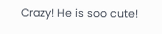Crazy! He is soo cute!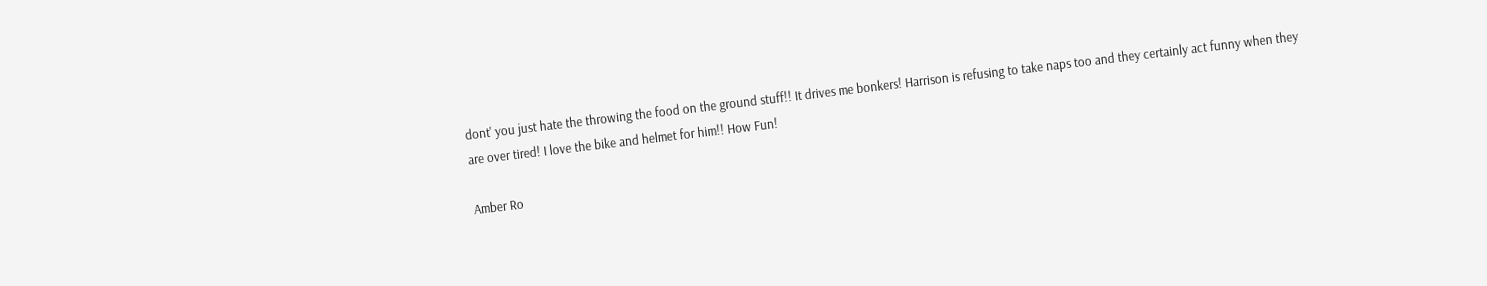dont' you just hate the throwing the food on the ground stuff!! It drives me bonkers! Harrison is refusing to take naps too and they certainly act funny when they are over tired! I love the bike and helmet for him!! How Fun!

Amber Ro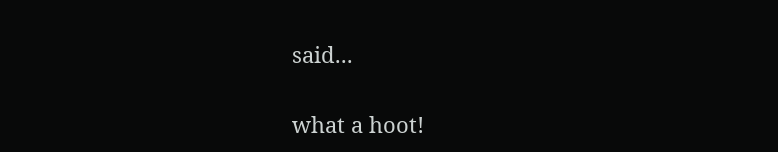said...

what a hoot!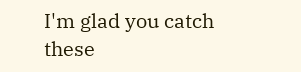I'm glad you catch these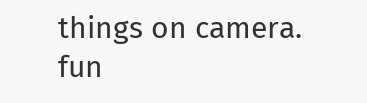things on camera. fun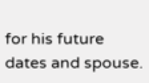for his future dates and spouse.